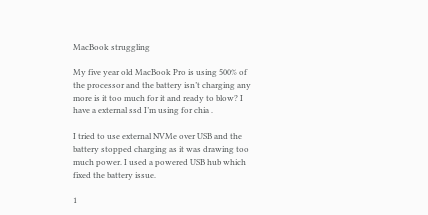MacBook struggling

My five year old MacBook Pro is using 500% of the processor and the battery isn’t charging any more is it too much for it and ready to blow? I have a external ssd I’m using for chia .

I tried to use external NVMe over USB and the battery stopped charging as it was drawing too much power. I used a powered USB hub which fixed the battery issue.

1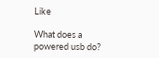Like

What does a powered usb do?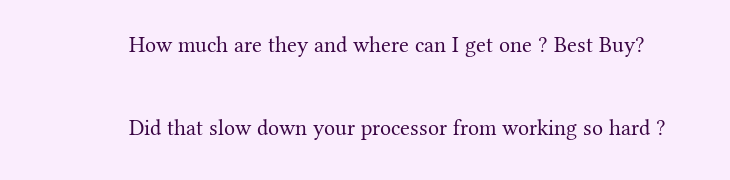How much are they and where can I get one ? Best Buy?

Did that slow down your processor from working so hard ?